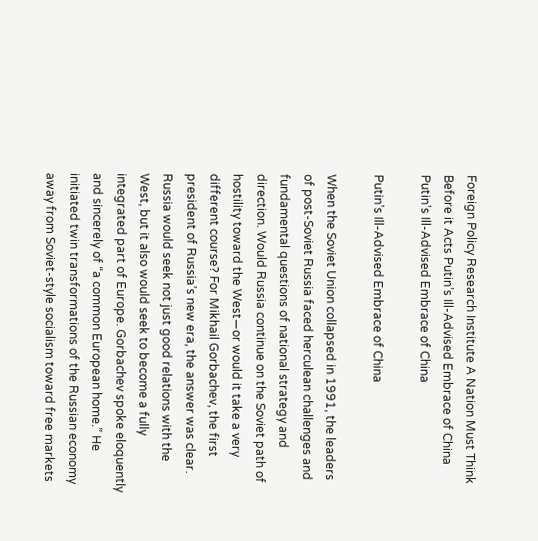Foreign Policy Research Institute A Nation Must Think Before it Acts Putin’s Ill-Advised Embrace of China
Putin’s Ill-Advised Embrace of China

Putin’s Ill-Advised Embrace of China

When the Soviet Union collapsed in 1991, the leaders of post-Soviet Russia faced herculean challenges and fundamental questions of national strategy and direction. Would Russia continue on the Soviet path of hostility toward the West—or would it take a very different course? For Mikhail Gorbachev, the first president of Russia’s new era, the answer was clear. Russia would seek not just good relations with the West, but it also would seek to become a fully integrated part of Europe. Gorbachev spoke eloquently and sincerely of “a common European home.” He initiated twin transformations of the Russian economy away from Soviet-style socialism toward free markets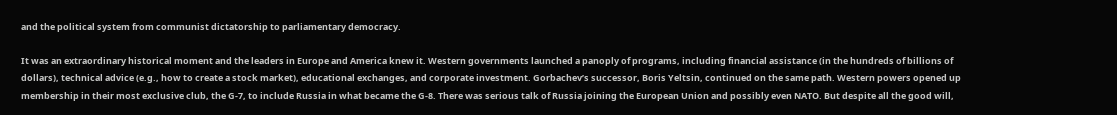and the political system from communist dictatorship to parliamentary democracy.

It was an extraordinary historical moment and the leaders in Europe and America knew it. Western governments launched a panoply of programs, including financial assistance (in the hundreds of billions of dollars), technical advice (e.g., how to create a stock market), educational exchanges, and corporate investment. Gorbachev’s successor, Boris Yeltsin, continued on the same path. Western powers opened up membership in their most exclusive club, the G-7, to include Russia in what became the G-8. There was serious talk of Russia joining the European Union and possibly even NATO. But despite all the good will,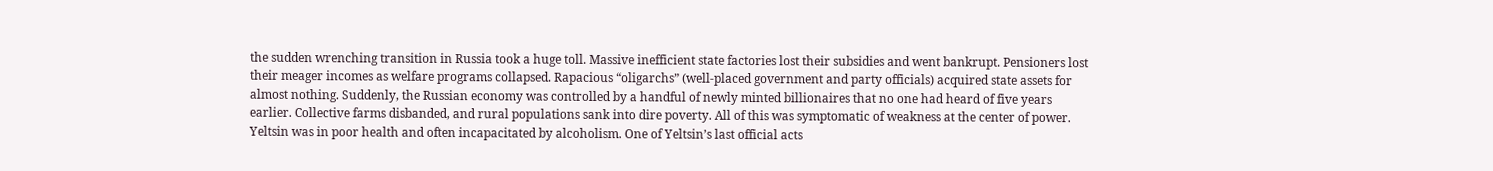the sudden wrenching transition in Russia took a huge toll. Massive inefficient state factories lost their subsidies and went bankrupt. Pensioners lost their meager incomes as welfare programs collapsed. Rapacious “oligarchs” (well-placed government and party officials) acquired state assets for almost nothing. Suddenly, the Russian economy was controlled by a handful of newly minted billionaires that no one had heard of five years earlier. Collective farms disbanded, and rural populations sank into dire poverty. All of this was symptomatic of weakness at the center of power. Yeltsin was in poor health and often incapacitated by alcoholism. One of Yeltsin’s last official acts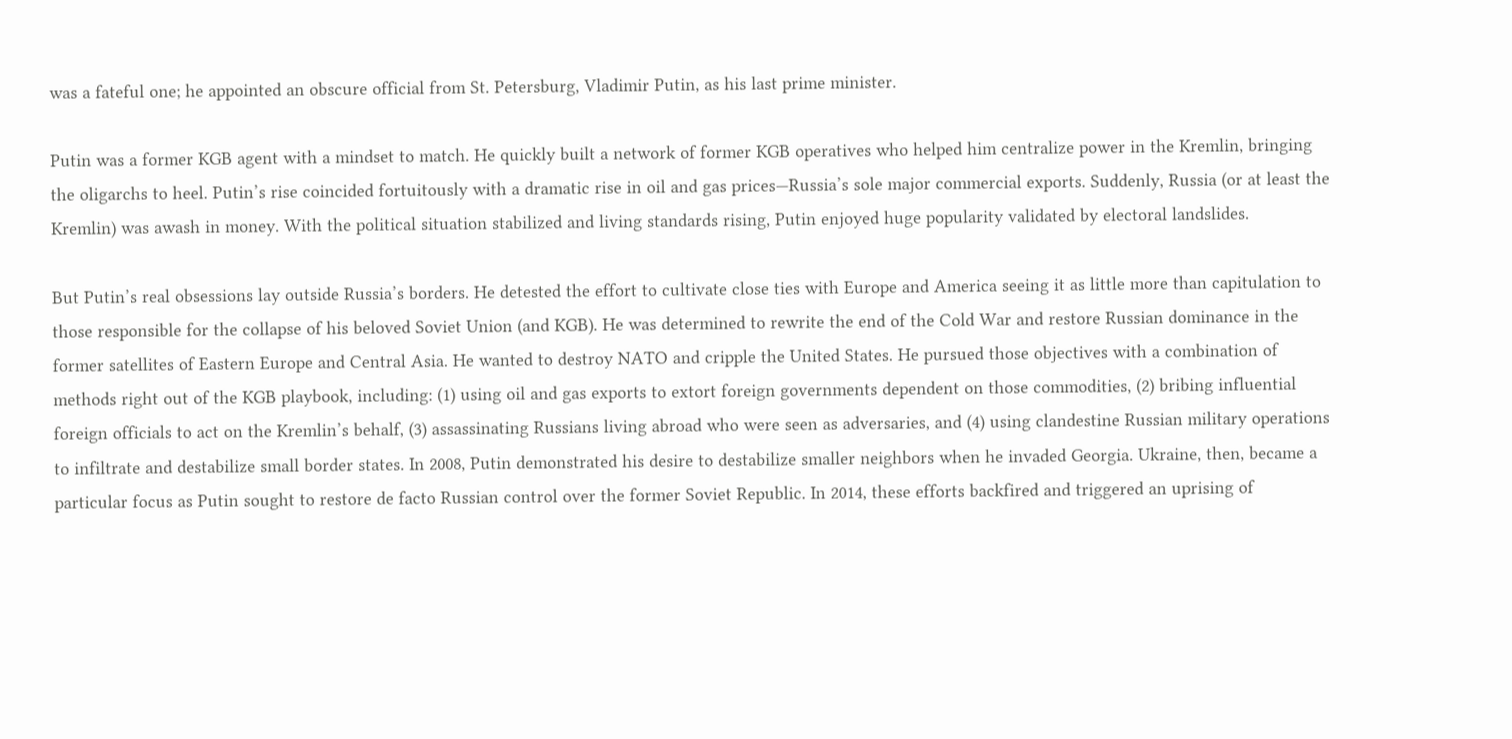was a fateful one; he appointed an obscure official from St. Petersburg, Vladimir Putin, as his last prime minister.

Putin was a former KGB agent with a mindset to match. He quickly built a network of former KGB operatives who helped him centralize power in the Kremlin, bringing the oligarchs to heel. Putin’s rise coincided fortuitously with a dramatic rise in oil and gas prices—Russia’s sole major commercial exports. Suddenly, Russia (or at least the Kremlin) was awash in money. With the political situation stabilized and living standards rising, Putin enjoyed huge popularity validated by electoral landslides.

But Putin’s real obsessions lay outside Russia’s borders. He detested the effort to cultivate close ties with Europe and America seeing it as little more than capitulation to those responsible for the collapse of his beloved Soviet Union (and KGB). He was determined to rewrite the end of the Cold War and restore Russian dominance in the former satellites of Eastern Europe and Central Asia. He wanted to destroy NATO and cripple the United States. He pursued those objectives with a combination of methods right out of the KGB playbook, including: (1) using oil and gas exports to extort foreign governments dependent on those commodities, (2) bribing influential foreign officials to act on the Kremlin’s behalf, (3) assassinating Russians living abroad who were seen as adversaries, and (4) using clandestine Russian military operations to infiltrate and destabilize small border states. In 2008, Putin demonstrated his desire to destabilize smaller neighbors when he invaded Georgia. Ukraine, then, became a particular focus as Putin sought to restore de facto Russian control over the former Soviet Republic. In 2014, these efforts backfired and triggered an uprising of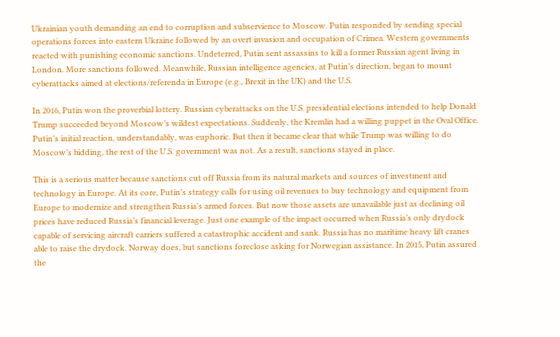Ukrainian youth demanding an end to corruption and subservience to Moscow. Putin responded by sending special operations forces into eastern Ukraine followed by an overt invasion and occupation of Crimea. Western governments reacted with punishing economic sanctions. Undeterred, Putin sent assassins to kill a former Russian agent living in London. More sanctions followed. Meanwhile, Russian intelligence agencies, at Putin’s direction, began to mount cyberattacks aimed at elections/referenda in Europe (e.g., Brexit in the UK) and the U.S.

In 2016, Putin won the proverbial lottery. Russian cyberattacks on the U.S. presidential elections intended to help Donald Trump succeeded beyond Moscow’s wildest expectations. Suddenly, the Kremlin had a willing puppet in the Oval Office. Putin’s initial reaction, understandably, was euphoric. But then it became clear that while Trump was willing to do Moscow’s bidding, the rest of the U.S. government was not. As a result, sanctions stayed in place.

This is a serious matter because sanctions cut off Russia from its natural markets and sources of investment and technology in Europe. At its core, Putin’s strategy calls for using oil revenues to buy technology and equipment from Europe to modernize and strengthen Russia’s armed forces. But now those assets are unavailable just as declining oil prices have reduced Russia’s financial leverage. Just one example of the impact occurred when Russia’s only drydock capable of servicing aircraft carriers suffered a catastrophic accident and sank. Russia has no maritime heavy lift cranes able to raise the drydock. Norway does, but sanctions foreclose asking for Norwegian assistance. In 2015, Putin assured the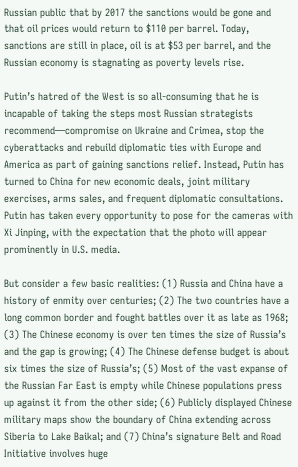Russian public that by 2017 the sanctions would be gone and that oil prices would return to $110 per barrel. Today, sanctions are still in place, oil is at $53 per barrel, and the Russian economy is stagnating as poverty levels rise.

Putin’s hatred of the West is so all-consuming that he is incapable of taking the steps most Russian strategists recommend—compromise on Ukraine and Crimea, stop the cyberattacks and rebuild diplomatic ties with Europe and America as part of gaining sanctions relief. Instead, Putin has turned to China for new economic deals, joint military exercises, arms sales, and frequent diplomatic consultations. Putin has taken every opportunity to pose for the cameras with Xi Jinping, with the expectation that the photo will appear prominently in U.S. media.

But consider a few basic realities: (1) Russia and China have a history of enmity over centuries; (2) The two countries have a long common border and fought battles over it as late as 1968; (3) The Chinese economy is over ten times the size of Russia’s and the gap is growing; (4) The Chinese defense budget is about six times the size of Russia’s; (5) Most of the vast expanse of the Russian Far East is empty while Chinese populations press up against it from the other side; (6) Publicly displayed Chinese military maps show the boundary of China extending across Siberia to Lake Baikal; and (7) China’s signature Belt and Road Initiative involves huge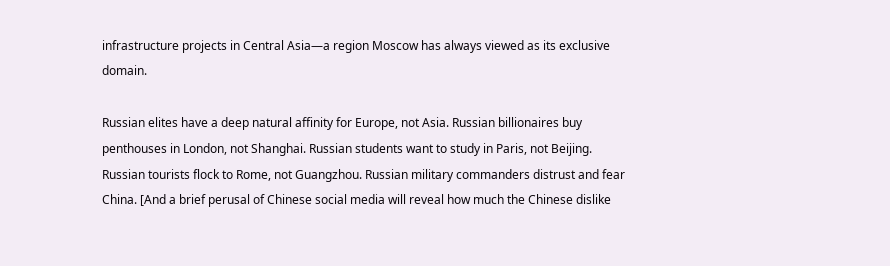infrastructure projects in Central Asia—a region Moscow has always viewed as its exclusive domain.

Russian elites have a deep natural affinity for Europe, not Asia. Russian billionaires buy penthouses in London, not Shanghai. Russian students want to study in Paris, not Beijing. Russian tourists flock to Rome, not Guangzhou. Russian military commanders distrust and fear China. [And a brief perusal of Chinese social media will reveal how much the Chinese dislike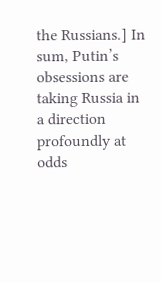the Russians.] In sum, Putin’s obsessions are taking Russia in a direction profoundly at odds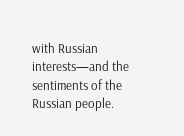with Russian interests—and the sentiments of the Russian people.